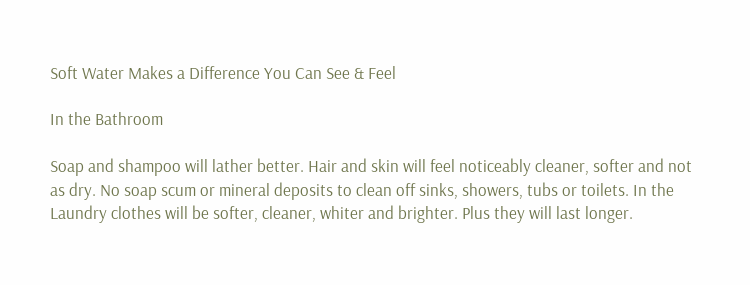Soft Water Makes a Difference You Can See & Feel

In the Bathroom

Soap and shampoo will lather better. Hair and skin will feel noticeably cleaner, softer and not as dry. No soap scum or mineral deposits to clean off sinks, showers, tubs or toilets. In the Laundry clothes will be softer, cleaner, whiter and brighter. Plus they will last longer.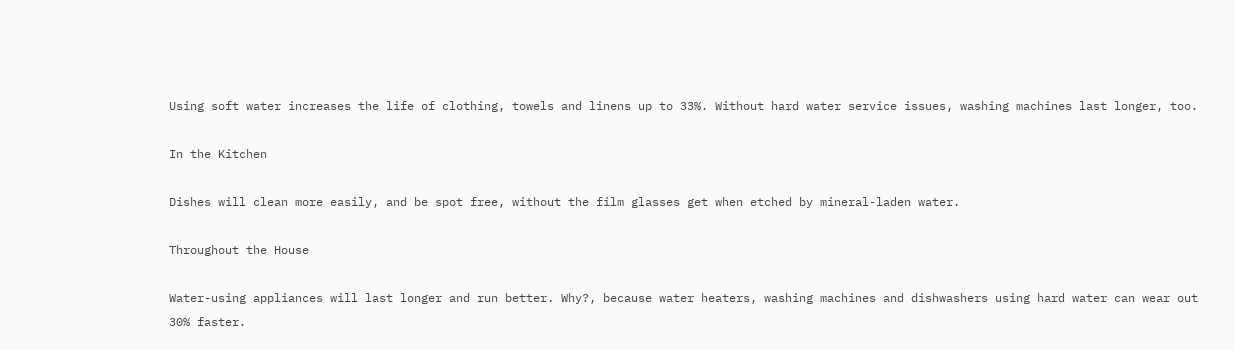Using soft water increases the life of clothing, towels and linens up to 33%. Without hard water service issues, washing machines last longer, too.

In the Kitchen

Dishes will clean more easily, and be spot free, without the film glasses get when etched by mineral-laden water.

Throughout the House

Water-using appliances will last longer and run better. Why?, because water heaters, washing machines and dishwashers using hard water can wear out 30% faster.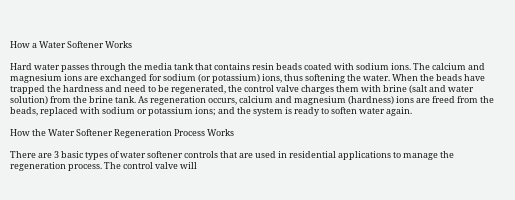How a Water Softener Works

Hard water passes through the media tank that contains resin beads coated with sodium ions. The calcium and magnesium ions are exchanged for sodium (or potassium) ions, thus softening the water. When the beads have trapped the hardness and need to be regenerated, the control valve charges them with brine (salt and water solution) from the brine tank. As regeneration occurs, calcium and magnesium (hardness) ions are freed from the beads, replaced with sodium or potassium ions; and the system is ready to soften water again.

How the Water Softener Regeneration Process Works

There are 3 basic types of water softener controls that are used in residential applications to manage the regeneration process. The control valve will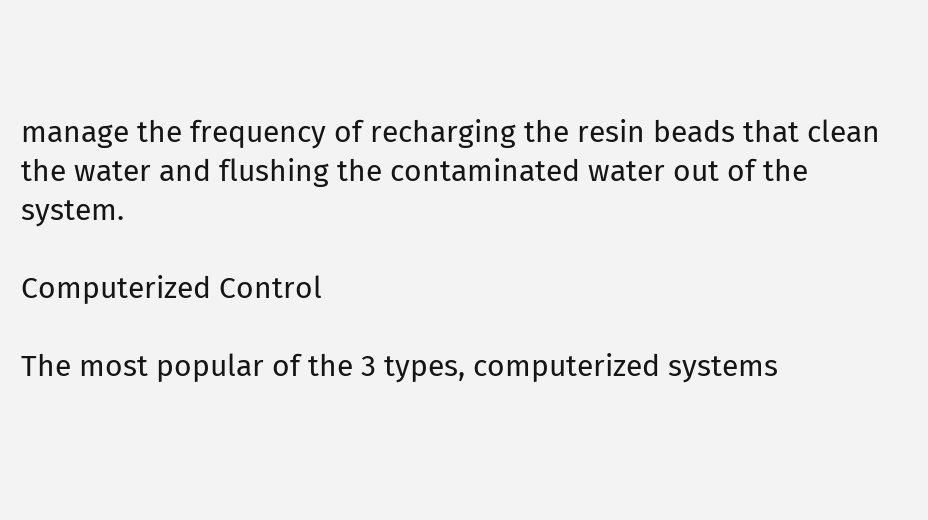manage the frequency of recharging the resin beads that clean the water and flushing the contaminated water out of the system.

Computerized Control

The most popular of the 3 types, computerized systems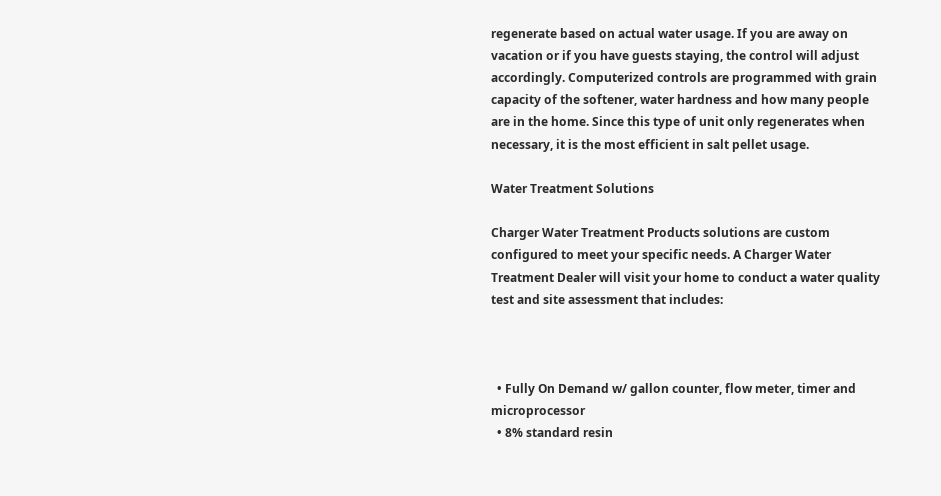regenerate based on actual water usage. If you are away on vacation or if you have guests staying, the control will adjust accordingly. Computerized controls are programmed with grain capacity of the softener, water hardness and how many people are in the home. Since this type of unit only regenerates when necessary, it is the most efficient in salt pellet usage.

Water Treatment Solutions

Charger Water Treatment Products solutions are custom configured to meet your specific needs. A Charger Water Treatment Dealer will visit your home to conduct a water quality test and site assessment that includes:



  • Fully On Demand w/ gallon counter, flow meter, timer and microprocessor
  • 8% standard resin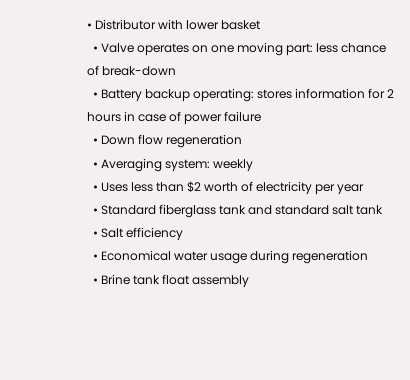• Distributor with lower basket
  • Valve operates on one moving part: less chance of break-down
  • Battery backup operating: stores information for 2 hours in case of power failure
  • Down flow regeneration
  • Averaging system: weekly
  • Uses less than $2 worth of electricity per year
  • Standard fiberglass tank and standard salt tank
  • Salt efficiency
  • Economical water usage during regeneration
  • Brine tank float assembly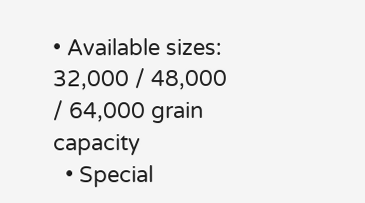• Available sizes: 32,000 / 48,000 / 64,000 grain capacity
  • Special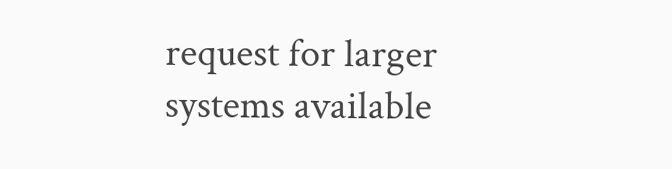request for larger systems available